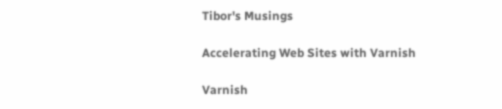Tibor's Musings

Accelerating Web Sites with Varnish

Varnish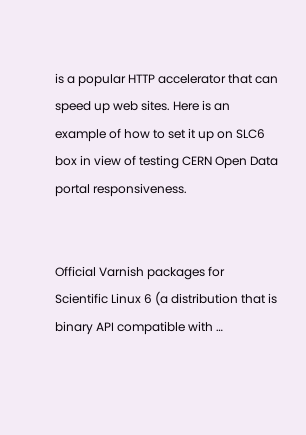is a popular HTTP accelerator that can speed up web sites. Here is an example of how to set it up on SLC6 box in view of testing CERN Open Data portal responsiveness.


Official Varnish packages for Scientific Linux 6 (a distribution that is binary API compatible with …